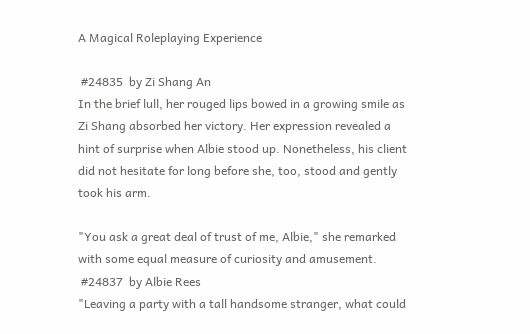A Magical Roleplaying Experience

 #24835  by Zi Shang An
In the brief lull, her rouged lips bowed in a growing smile as Zi Shang absorbed her victory. Her expression revealed a hint of surprise when Albie stood up. Nonetheless, his client did not hesitate for long before she, too, stood and gently took his arm.

"You ask a great deal of trust of me, Albie," she remarked with some equal measure of curiosity and amusement.
 #24837  by Albie Rees
"Leaving a party with a tall handsome stranger, what could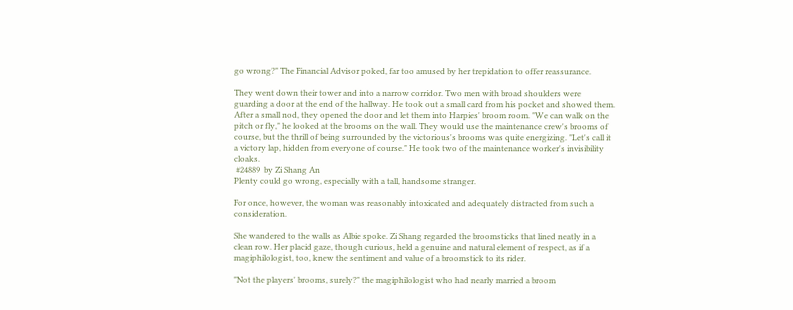go wrong?" The Financial Advisor poked, far too amused by her trepidation to offer reassurance.

They went down their tower and into a narrow corridor. Two men with broad shoulders were guarding a door at the end of the hallway. He took out a small card from his pocket and showed them. After a small nod, they opened the door and let them into Harpies' broom room. "We can walk on the pitch or fly," he looked at the brooms on the wall. They would use the maintenance crew's brooms of course, but the thrill of being surrounded by the victorious's brooms was quite energizing. "Let's call it a victory lap, hidden from everyone of course." He took two of the maintenance worker's invisibility cloaks.
 #24889  by Zi Shang An
Plenty could go wrong, especially with a tall, handsome stranger.

For once, however, the woman was reasonably intoxicated and adequately distracted from such a consideration.

She wandered to the walls as Albie spoke. Zi Shang regarded the broomsticks that lined neatly in a clean row. Her placid gaze, though curious, held a genuine and natural element of respect, as if a magiphilologist, too, knew the sentiment and value of a broomstick to its rider.

"Not the players' brooms, surely?" the magiphilologist who had nearly married a broom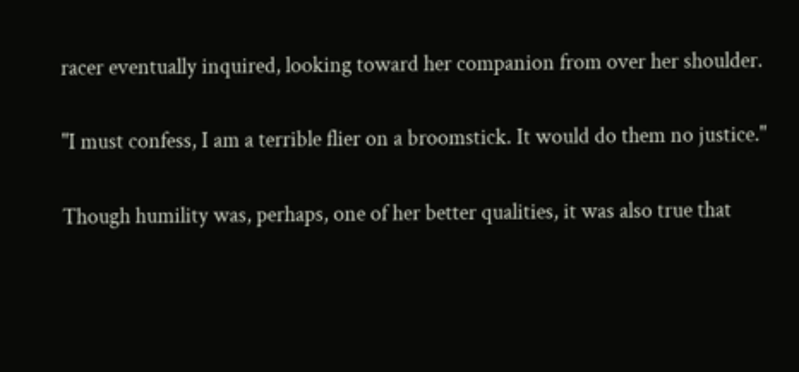racer eventually inquired, looking toward her companion from over her shoulder.

"I must confess, I am a terrible flier on a broomstick. It would do them no justice."

Though humility was, perhaps, one of her better qualities, it was also true that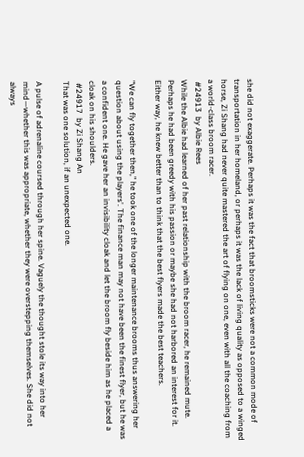she did not exaggerate. Perhaps it was the fact that broomsticks were not a common mode of transportation in her homeland, or perhaps it was the lack of living quality as opposed to a winged horse, Zi Shang had never quite mastered the art of flying on one, even with all the coaching from a world-class broom racer.
 #24913  by Albie Rees
While the Albie had learned of her past relationship with the broom racer, he remained mute. Perhaps he had been greedy with his passion or maybe she had not harbored an interest for it. Either way, he knew better than to think that the best flyers made the best teachers.

"We can fly together then," he took one of the longer maintenance brooms thus answering her question about using the players'. The finance man may not have been the finest flyer, but he was a confident one. He gave her an invisibility cloak and let the broom fly beside him as he placed a cloak on his shoulders.
 #24917  by Zi Shang An
That was one solution, if an unexpected one.

A pulse of adrenaline coursed through her spine. Vaguely the thought stole its way into her mind—whether this was appropriate, whether they were overstepping themselves. She did not always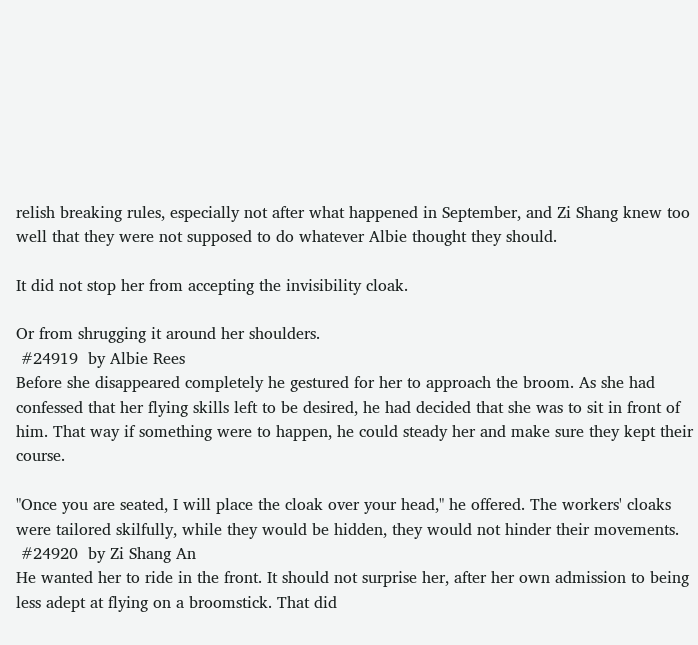relish breaking rules, especially not after what happened in September, and Zi Shang knew too well that they were not supposed to do whatever Albie thought they should.

It did not stop her from accepting the invisibility cloak.

Or from shrugging it around her shoulders.
 #24919  by Albie Rees
Before she disappeared completely he gestured for her to approach the broom. As she had confessed that her flying skills left to be desired, he had decided that she was to sit in front of him. That way if something were to happen, he could steady her and make sure they kept their course.

"Once you are seated, I will place the cloak over your head," he offered. The workers' cloaks were tailored skilfully, while they would be hidden, they would not hinder their movements.
 #24920  by Zi Shang An
He wanted her to ride in the front. It should not surprise her, after her own admission to being less adept at flying on a broomstick. That did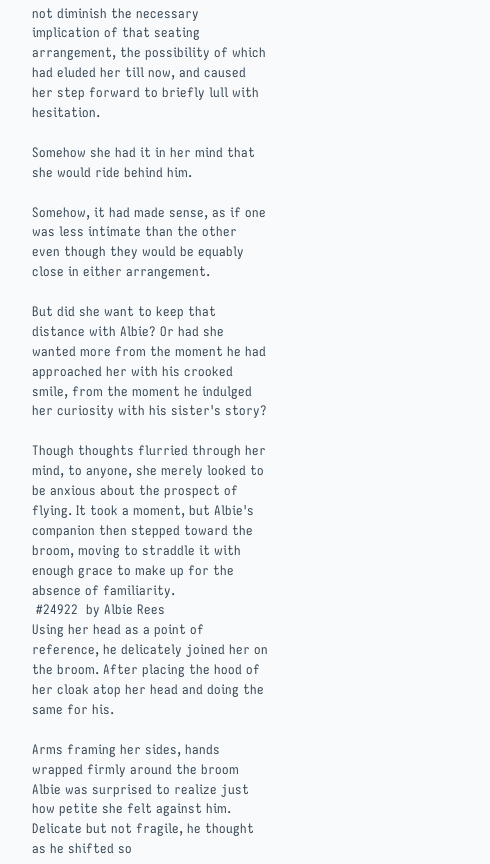not diminish the necessary implication of that seating arrangement, the possibility of which had eluded her till now, and caused her step forward to briefly lull with hesitation.

Somehow she had it in her mind that she would ride behind him.

Somehow, it had made sense, as if one was less intimate than the other even though they would be equably close in either arrangement.

But did she want to keep that distance with Albie? Or had she wanted more from the moment he had approached her with his crooked smile, from the moment he indulged her curiosity with his sister's story?

Though thoughts flurried through her mind, to anyone, she merely looked to be anxious about the prospect of flying. It took a moment, but Albie's companion then stepped toward the broom, moving to straddle it with enough grace to make up for the absence of familiarity.
 #24922  by Albie Rees
Using her head as a point of reference, he delicately joined her on the broom. After placing the hood of her cloak atop her head and doing the same for his.

Arms framing her sides, hands wrapped firmly around the broom Albie was surprised to realize just how petite she felt against him. Delicate but not fragile, he thought as he shifted so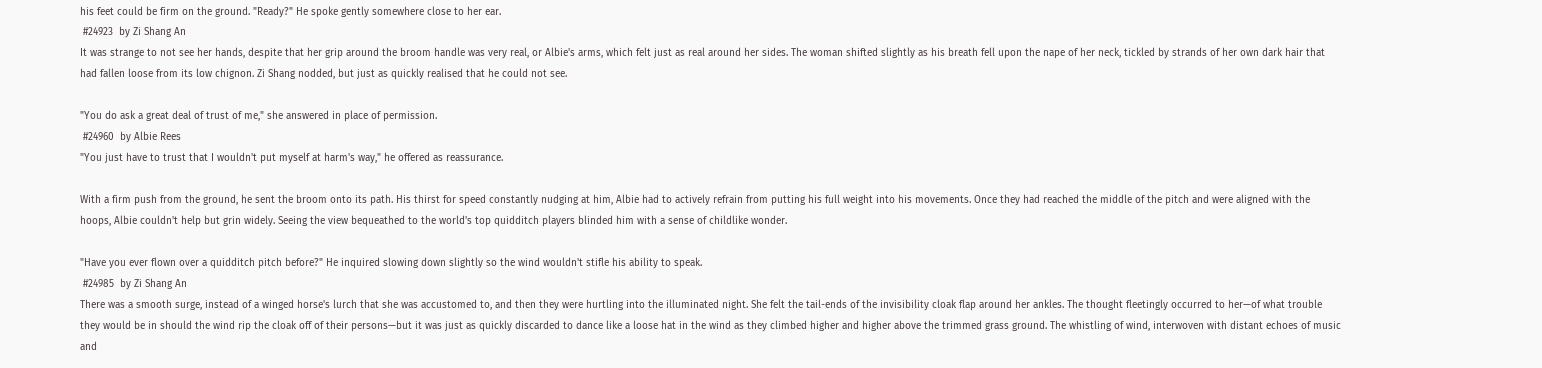his feet could be firm on the ground. "Ready?" He spoke gently somewhere close to her ear.
 #24923  by Zi Shang An
It was strange to not see her hands, despite that her grip around the broom handle was very real, or Albie's arms, which felt just as real around her sides. The woman shifted slightly as his breath fell upon the nape of her neck, tickled by strands of her own dark hair that had fallen loose from its low chignon. Zi Shang nodded, but just as quickly realised that he could not see.

"You do ask a great deal of trust of me," she answered in place of permission.
 #24960  by Albie Rees
"You just have to trust that I wouldn't put myself at harm's way," he offered as reassurance.

With a firm push from the ground, he sent the broom onto its path. His thirst for speed constantly nudging at him, Albie had to actively refrain from putting his full weight into his movements. Once they had reached the middle of the pitch and were aligned with the hoops, Albie couldn't help but grin widely. Seeing the view bequeathed to the world's top quidditch players blinded him with a sense of childlike wonder.

"Have you ever flown over a quidditch pitch before?" He inquired slowing down slightly so the wind wouldn't stifle his ability to speak.
 #24985  by Zi Shang An
There was a smooth surge, instead of a winged horse's lurch that she was accustomed to, and then they were hurtling into the illuminated night. She felt the tail-ends of the invisibility cloak flap around her ankles. The thought fleetingly occurred to her—of what trouble they would be in should the wind rip the cloak off of their persons—but it was just as quickly discarded to dance like a loose hat in the wind as they climbed higher and higher above the trimmed grass ground. The whistling of wind, interwoven with distant echoes of music and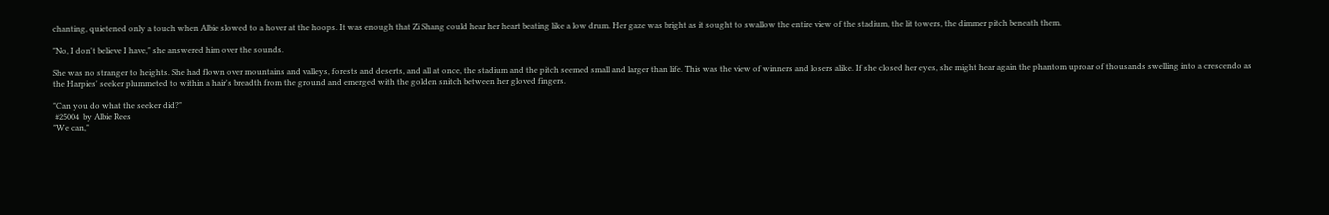chanting, quietened only a touch when Albie slowed to a hover at the hoops. It was enough that Zi Shang could hear her heart beating like a low drum. Her gaze was bright as it sought to swallow the entire view of the stadium, the lit towers, the dimmer pitch beneath them.

"No, I don't believe I have," she answered him over the sounds.

She was no stranger to heights. She had flown over mountains and valleys, forests and deserts, and all at once, the stadium and the pitch seemed small and larger than life. This was the view of winners and losers alike. If she closed her eyes, she might hear again the phantom uproar of thousands swelling into a crescendo as the Harpies' seeker plummeted to within a hair's breadth from the ground and emerged with the golden snitch between her gloved fingers.

"Can you do what the seeker did?"
 #25004  by Albie Rees
"We can,"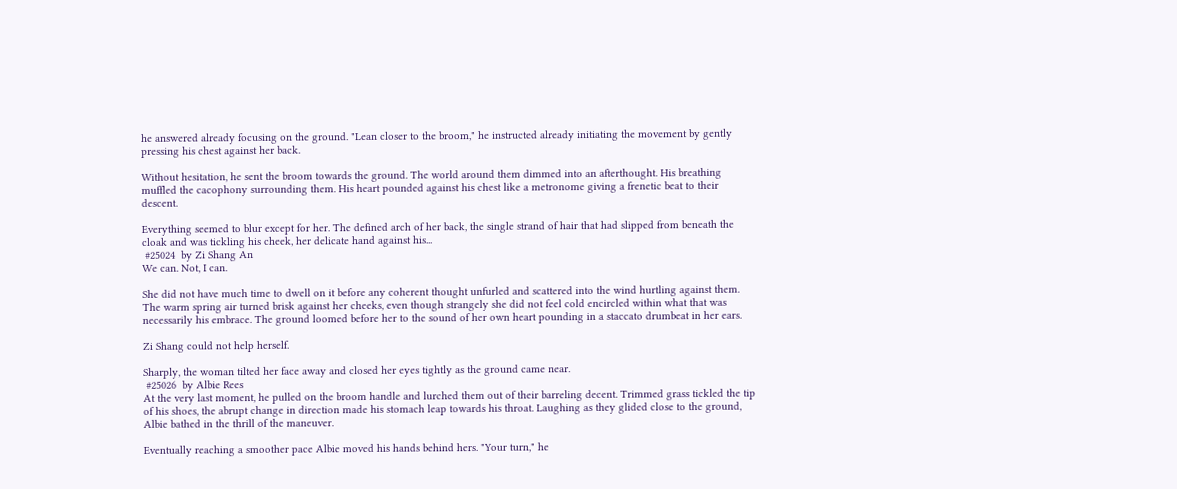he answered already focusing on the ground. "Lean closer to the broom," he instructed already initiating the movement by gently pressing his chest against her back.

Without hesitation, he sent the broom towards the ground. The world around them dimmed into an afterthought. His breathing muffled the cacophony surrounding them. His heart pounded against his chest like a metronome giving a frenetic beat to their descent.

Everything seemed to blur except for her. The defined arch of her back, the single strand of hair that had slipped from beneath the cloak and was tickling his cheek, her delicate hand against his...
 #25024  by Zi Shang An
We can. Not, I can.

She did not have much time to dwell on it before any coherent thought unfurled and scattered into the wind hurtling against them. The warm spring air turned brisk against her cheeks, even though strangely she did not feel cold encircled within what that was necessarily his embrace. The ground loomed before her to the sound of her own heart pounding in a staccato drumbeat in her ears.

Zi Shang could not help herself.

Sharply, the woman tilted her face away and closed her eyes tightly as the ground came near.
 #25026  by Albie Rees
At the very last moment, he pulled on the broom handle and lurched them out of their barreling decent. Trimmed grass tickled the tip of his shoes, the abrupt change in direction made his stomach leap towards his throat. Laughing as they glided close to the ground, Albie bathed in the thrill of the maneuver.

Eventually reaching a smoother pace Albie moved his hands behind hers. "Your turn," he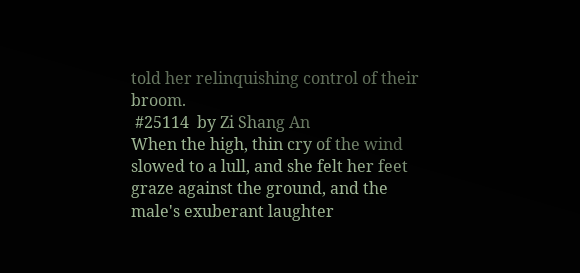told her relinquishing control of their broom.
 #25114  by Zi Shang An
When the high, thin cry of the wind slowed to a lull, and she felt her feet graze against the ground, and the male's exuberant laughter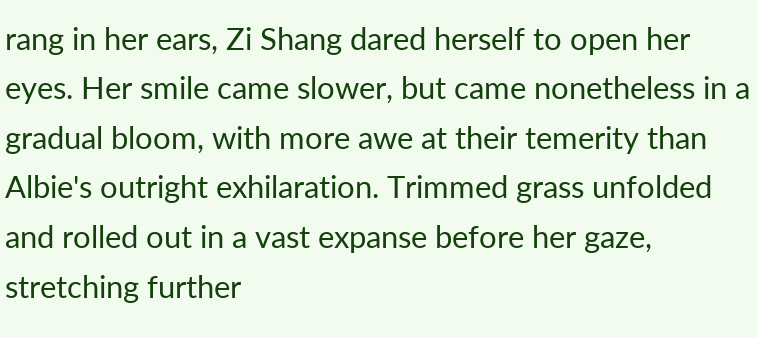rang in her ears, Zi Shang dared herself to open her eyes. Her smile came slower, but came nonetheless in a gradual bloom, with more awe at their temerity than Albie's outright exhilaration. Trimmed grass unfolded and rolled out in a vast expanse before her gaze, stretching further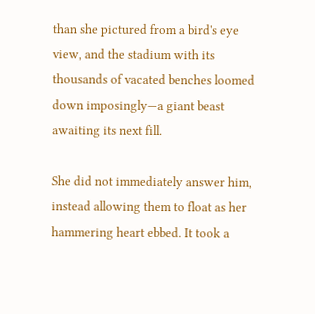than she pictured from a bird's eye view, and the stadium with its thousands of vacated benches loomed down imposingly—a giant beast awaiting its next fill.

She did not immediately answer him, instead allowing them to float as her hammering heart ebbed. It took a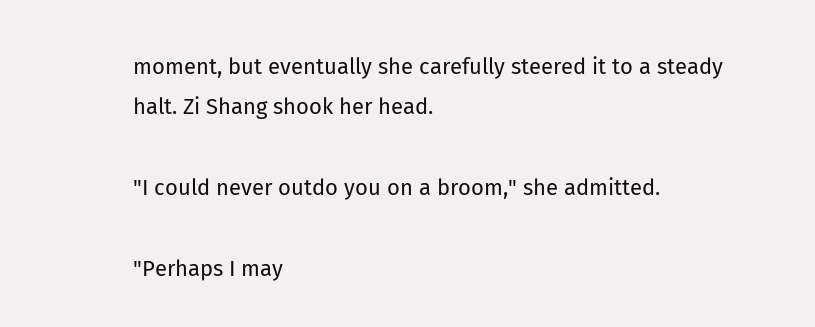moment, but eventually she carefully steered it to a steady halt. Zi Shang shook her head.

"I could never outdo you on a broom," she admitted.

"Perhaps I may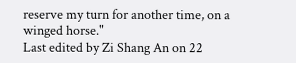reserve my turn for another time, on a winged horse."
Last edited by Zi Shang An on 22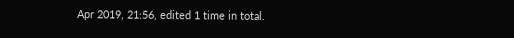Apr 2019, 21:56, edited 1 time in total.